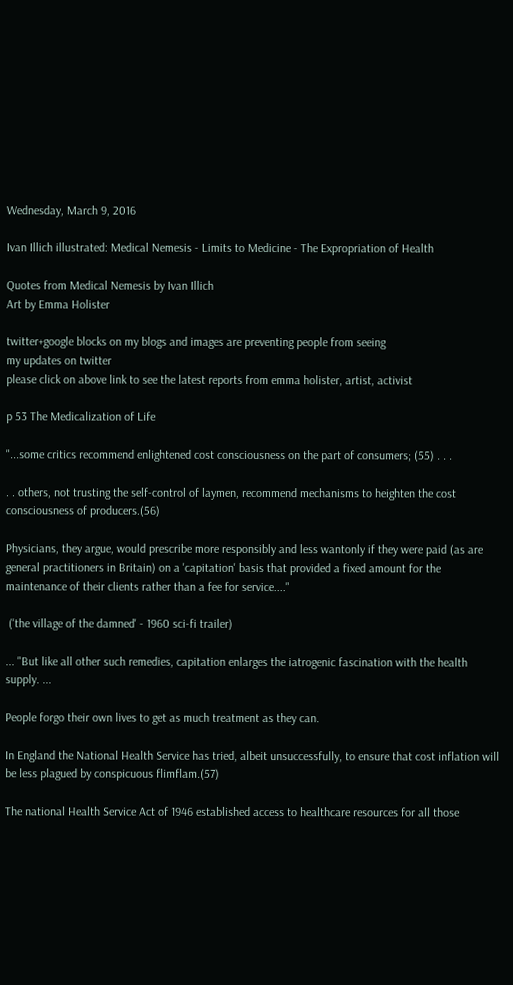Wednesday, March 9, 2016

Ivan Illich illustrated: Medical Nemesis - Limits to Medicine - The Expropriation of Health

Quotes from Medical Nemesis by Ivan Illich
Art by Emma Holister

twitter+google blocks on my blogs and images are preventing people from seeing
my updates on twitter
please click on above link to see the latest reports from emma holister, artist, activist

p 53 The Medicalization of Life

"...some critics recommend enlightened cost consciousness on the part of consumers; (55) . . .

. . others, not trusting the self-control of laymen, recommend mechanisms to heighten the cost consciousness of producers.(56)

Physicians, they argue, would prescribe more responsibly and less wantonly if they were paid (as are general practitioners in Britain) on a 'capitation' basis that provided a fixed amount for the maintenance of their clients rather than a fee for service...."

 ('the village of the damned' - 1960 sci-fi trailer)

... "But like all other such remedies, capitation enlarges the iatrogenic fascination with the health supply. ...

People forgo their own lives to get as much treatment as they can.

In England the National Health Service has tried, albeit unsuccessfully, to ensure that cost inflation will be less plagued by conspicuous flimflam.(57)

The national Health Service Act of 1946 established access to healthcare resources for all those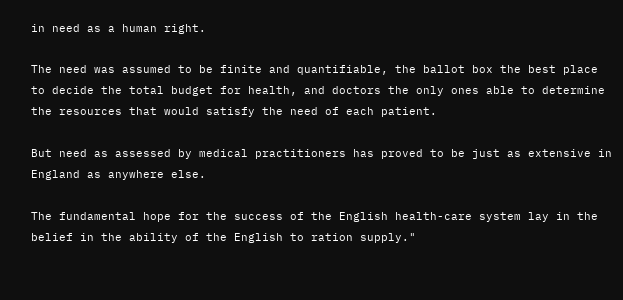in need as a human right.

The need was assumed to be finite and quantifiable, the ballot box the best place to decide the total budget for health, and doctors the only ones able to determine the resources that would satisfy the need of each patient.

But need as assessed by medical practitioners has proved to be just as extensive in England as anywhere else.

The fundamental hope for the success of the English health-care system lay in the belief in the ability of the English to ration supply."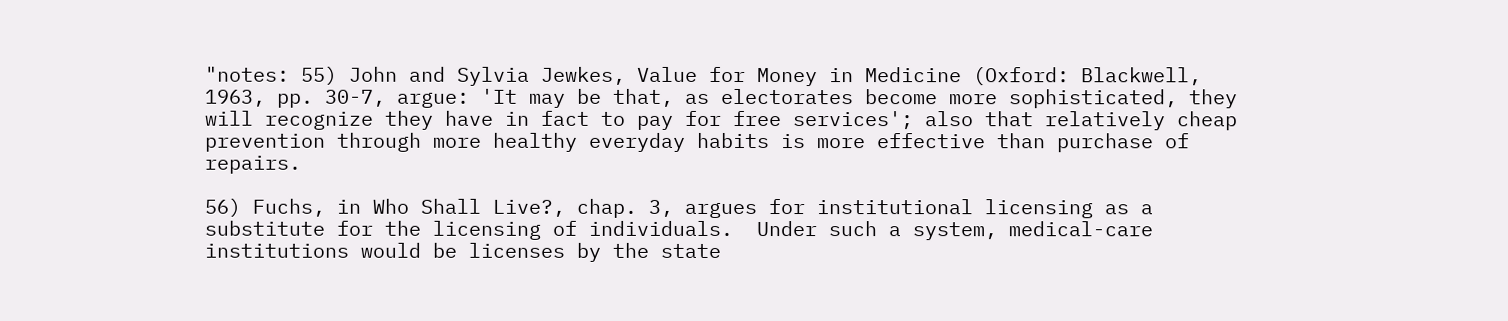"notes: 55) John and Sylvia Jewkes, Value for Money in Medicine (Oxford: Blackwell, 1963, pp. 30-7, argue: 'It may be that, as electorates become more sophisticated, they will recognize they have in fact to pay for free services'; also that relatively cheap prevention through more healthy everyday habits is more effective than purchase of repairs.

56) Fuchs, in Who Shall Live?, chap. 3, argues for institutional licensing as a substitute for the licensing of individuals.  Under such a system, medical-care institutions would be licenses by the state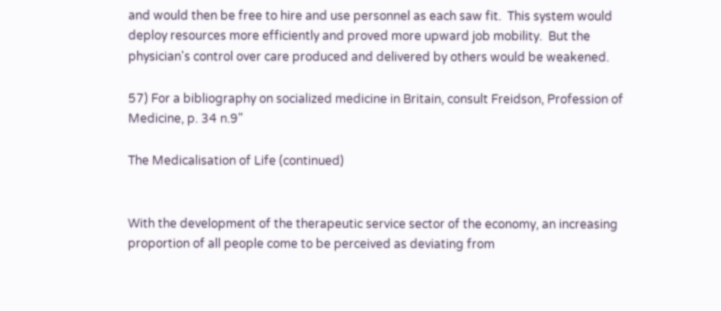and would then be free to hire and use personnel as each saw fit.  This system would deploy resources more efficiently and proved more upward job mobility.  But the physician's control over care produced and delivered by others would be weakened.

57) For a bibliography on socialized medicine in Britain, consult Freidson, Profession of Medicine, p. 34 n.9"

The Medicalisation of Life (continued)


With the development of the therapeutic service sector of the economy, an increasing proportion of all people come to be perceived as deviating from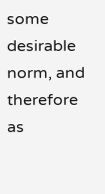some desirable norm, and therefore as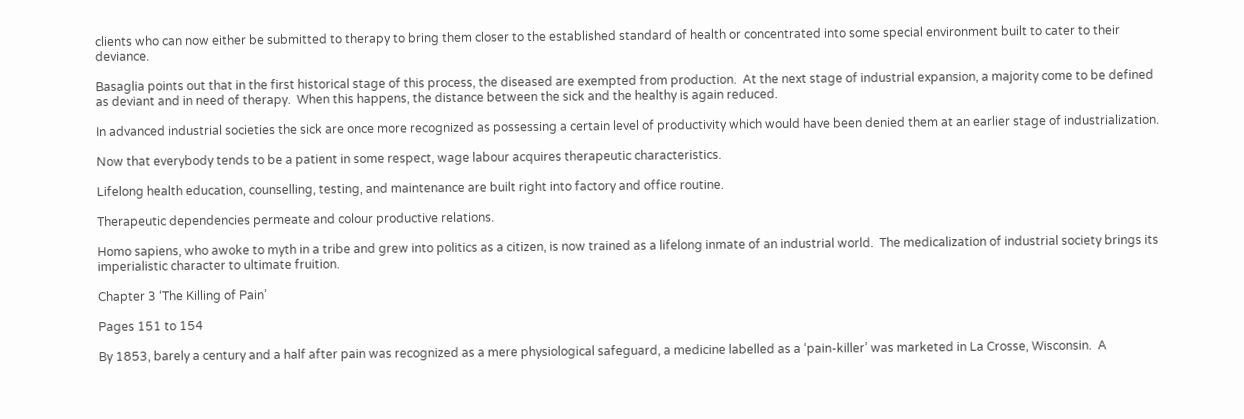clients who can now either be submitted to therapy to bring them closer to the established standard of health or concentrated into some special environment built to cater to their deviance.

Basaglia points out that in the first historical stage of this process, the diseased are exempted from production.  At the next stage of industrial expansion, a majority come to be defined as deviant and in need of therapy.  When this happens, the distance between the sick and the healthy is again reduced.

In advanced industrial societies the sick are once more recognized as possessing a certain level of productivity which would have been denied them at an earlier stage of industrialization.

Now that everybody tends to be a patient in some respect, wage labour acquires therapeutic characteristics.

Lifelong health education, counselling, testing, and maintenance are built right into factory and office routine.

Therapeutic dependencies permeate and colour productive relations.

Homo sapiens, who awoke to myth in a tribe and grew into politics as a citizen, is now trained as a lifelong inmate of an industrial world.  The medicalization of industrial society brings its imperialistic character to ultimate fruition.

Chapter 3 ‘The Killing of Pain’

Pages 151 to 154

By 1853, barely a century and a half after pain was recognized as a mere physiological safeguard, a medicine labelled as a ‘pain-killer’ was marketed in La Crosse, Wisconsin.  A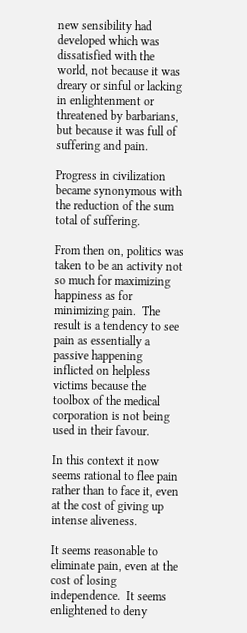new sensibility had developed which was dissatisfied with the world, not because it was dreary or sinful or lacking in enlightenment or threatened by barbarians, but because it was full of suffering and pain.

Progress in civilization became synonymous with the reduction of the sum total of suffering.

From then on, politics was taken to be an activity not so much for maximizing happiness as for minimizing pain.  The result is a tendency to see pain as essentially a passive happening inflicted on helpless victims because the toolbox of the medical corporation is not being used in their favour.

In this context it now seems rational to flee pain rather than to face it, even at the cost of giving up intense aliveness.

It seems reasonable to eliminate pain, even at the cost of losing independence.  It seems enlightened to deny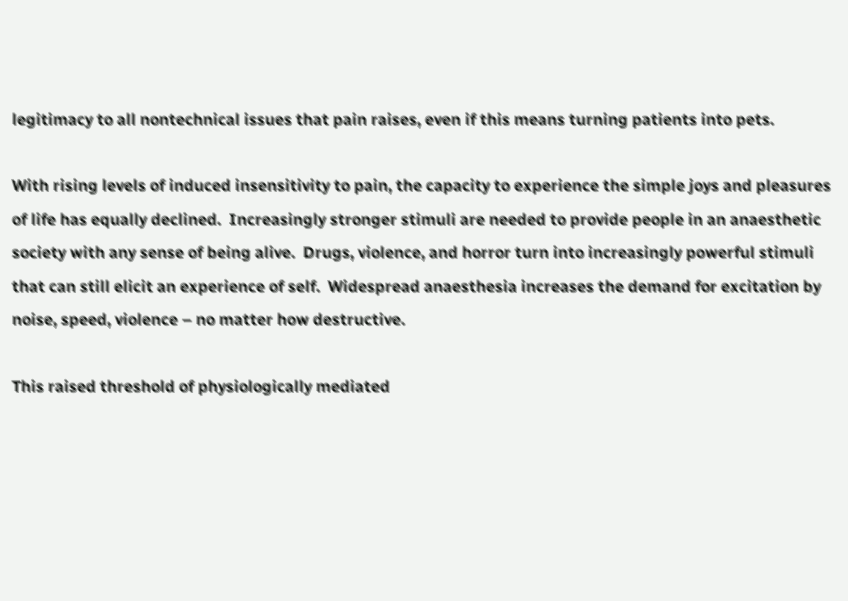legitimacy to all nontechnical issues that pain raises, even if this means turning patients into pets.

With rising levels of induced insensitivity to pain, the capacity to experience the simple joys and pleasures of life has equally declined.  Increasingly stronger stimuli are needed to provide people in an anaesthetic society with any sense of being alive.  Drugs, violence, and horror turn into increasingly powerful stimuli that can still elicit an experience of self.  Widespread anaesthesia increases the demand for excitation by noise, speed, violence – no matter how destructive.

This raised threshold of physiologically mediated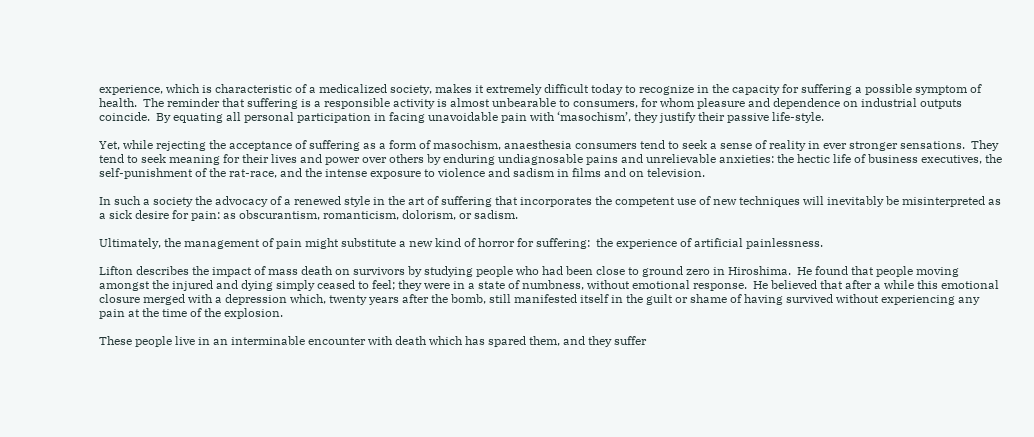experience, which is characteristic of a medicalized society, makes it extremely difficult today to recognize in the capacity for suffering a possible symptom of health.  The reminder that suffering is a responsible activity is almost unbearable to consumers, for whom pleasure and dependence on industrial outputs coincide.  By equating all personal participation in facing unavoidable pain with ‘masochism’, they justify their passive life-style.

Yet, while rejecting the acceptance of suffering as a form of masochism, anaesthesia consumers tend to seek a sense of reality in ever stronger sensations.  They tend to seek meaning for their lives and power over others by enduring undiagnosable pains and unrelievable anxieties: the hectic life of business executives, the self-punishment of the rat-race, and the intense exposure to violence and sadism in films and on television.

In such a society the advocacy of a renewed style in the art of suffering that incorporates the competent use of new techniques will inevitably be misinterpreted as a sick desire for pain: as obscurantism, romanticism, dolorism, or sadism.

Ultimately, the management of pain might substitute a new kind of horror for suffering:  the experience of artificial painlessness.

Lifton describes the impact of mass death on survivors by studying people who had been close to ground zero in Hiroshima.  He found that people moving amongst the injured and dying simply ceased to feel; they were in a state of numbness, without emotional response.  He believed that after a while this emotional closure merged with a depression which, twenty years after the bomb, still manifested itself in the guilt or shame of having survived without experiencing any pain at the time of the explosion.

These people live in an interminable encounter with death which has spared them, and they suffer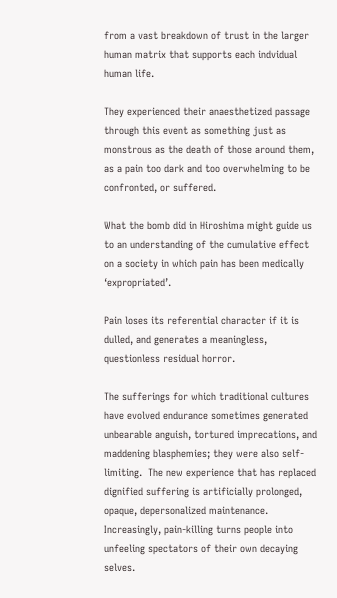from a vast breakdown of trust in the larger human matrix that supports each indvidual human life.

They experienced their anaesthetized passage through this event as something just as monstrous as the death of those around them, as a pain too dark and too overwhelming to be confronted, or suffered.

What the bomb did in Hiroshima might guide us to an understanding of the cumulative effect on a society in which pain has been medically ‘expropriated’.

Pain loses its referential character if it is dulled, and generates a meaningless, questionless residual horror.

The sufferings for which traditional cultures have evolved endurance sometimes generated unbearable anguish, tortured imprecations, and maddening blasphemies; they were also self-limiting.  The new experience that has replaced dignified suffering is artificially prolonged, opaque, depersonalized maintenance.  Increasingly, pain-killing turns people into unfeeling spectators of their own decaying selves.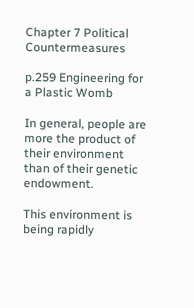Chapter 7 Political Countermeasures

p.259 Engineering for a Plastic Womb

In general, people are more the product of their environment than of their genetic endowment.

This environment is being rapidly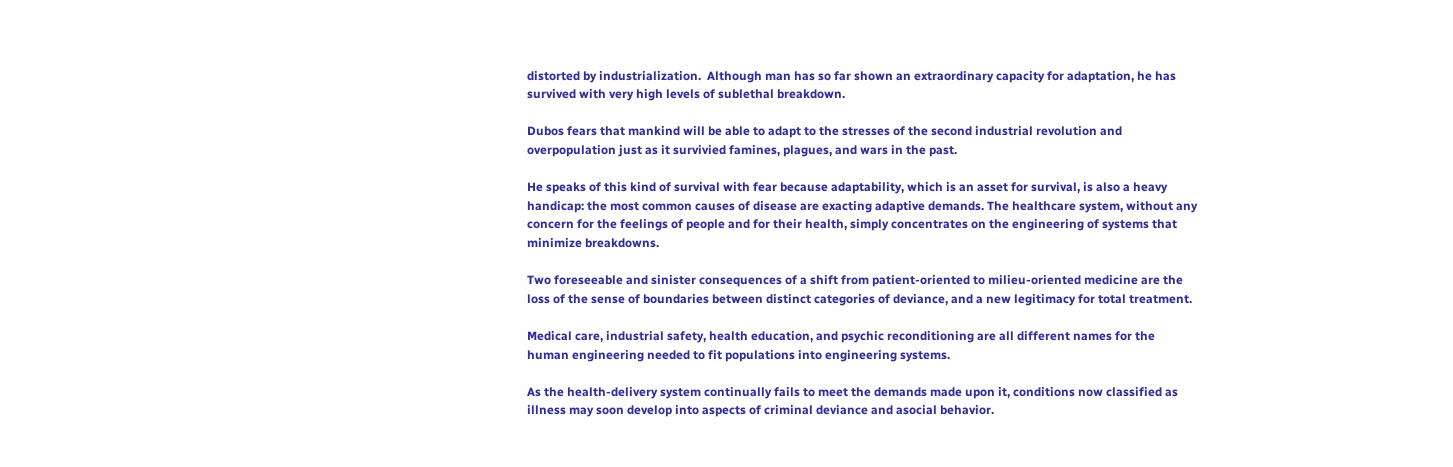distorted by industrialization.  Although man has so far shown an extraordinary capacity for adaptation, he has survived with very high levels of sublethal breakdown.

Dubos fears that mankind will be able to adapt to the stresses of the second industrial revolution and overpopulation just as it survivied famines, plagues, and wars in the past.

He speaks of this kind of survival with fear because adaptability, which is an asset for survival, is also a heavy handicap: the most common causes of disease are exacting adaptive demands. The healthcare system, without any concern for the feelings of people and for their health, simply concentrates on the engineering of systems that minimize breakdowns.

Two foreseeable and sinister consequences of a shift from patient-oriented to milieu-oriented medicine are the loss of the sense of boundaries between distinct categories of deviance, and a new legitimacy for total treatment.

Medical care, industrial safety, health education, and psychic reconditioning are all different names for the human engineering needed to fit populations into engineering systems.

As the health-delivery system continually fails to meet the demands made upon it, conditions now classified as illness may soon develop into aspects of criminal deviance and asocial behavior.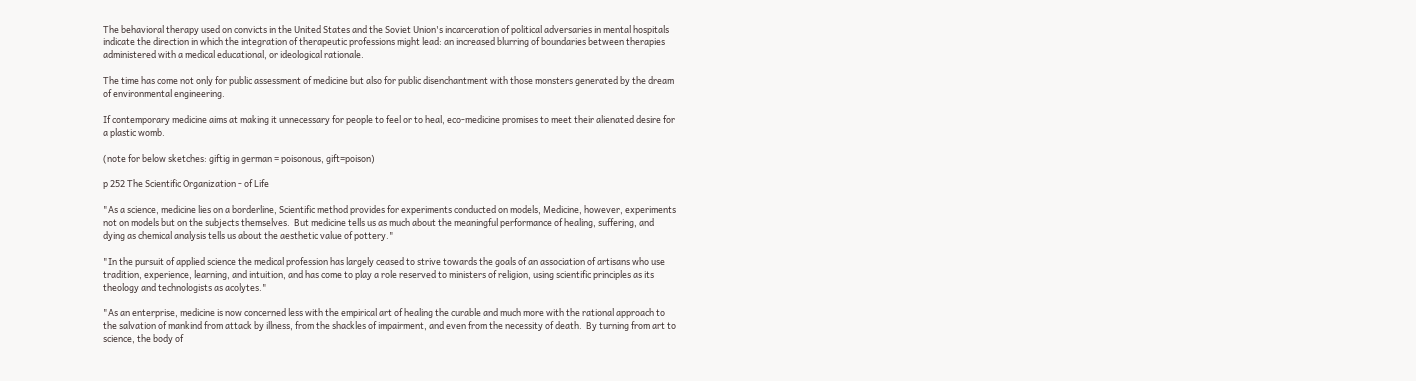The behavioral therapy used on convicts in the United States and the Soviet Union's incarceration of political adversaries in mental hospitals indicate the direction in which the integration of therapeutic professions might lead: an increased blurring of boundaries between therapies administered with a medical educational, or ideological rationale.

The time has come not only for public assessment of medicine but also for public disenchantment with those monsters generated by the dream of environmental engineering.

If contemporary medicine aims at making it unnecessary for people to feel or to heal, eco-medicine promises to meet their alienated desire for a plastic womb.

(note for below sketches: giftig in german = poisonous, gift=poison)

p 252 The Scientific Organization - of Life

"As a science, medicine lies on a borderline, Scientific method provides for experiments conducted on models, Medicine, however, experiments not on models but on the subjects themselves.  But medicine tells us as much about the meaningful performance of healing, suffering, and dying as chemical analysis tells us about the aesthetic value of pottery."

"In the pursuit of applied science the medical profession has largely ceased to strive towards the goals of an association of artisans who use tradition, experience, learning, and intuition, and has come to play a role reserved to ministers of religion, using scientific principles as its theology and technologists as acolytes."

"As an enterprise, medicine is now concerned less with the empirical art of healing the curable and much more with the rational approach to the salvation of mankind from attack by illness, from the shackles of impairment, and even from the necessity of death.  By turning from art to science, the body of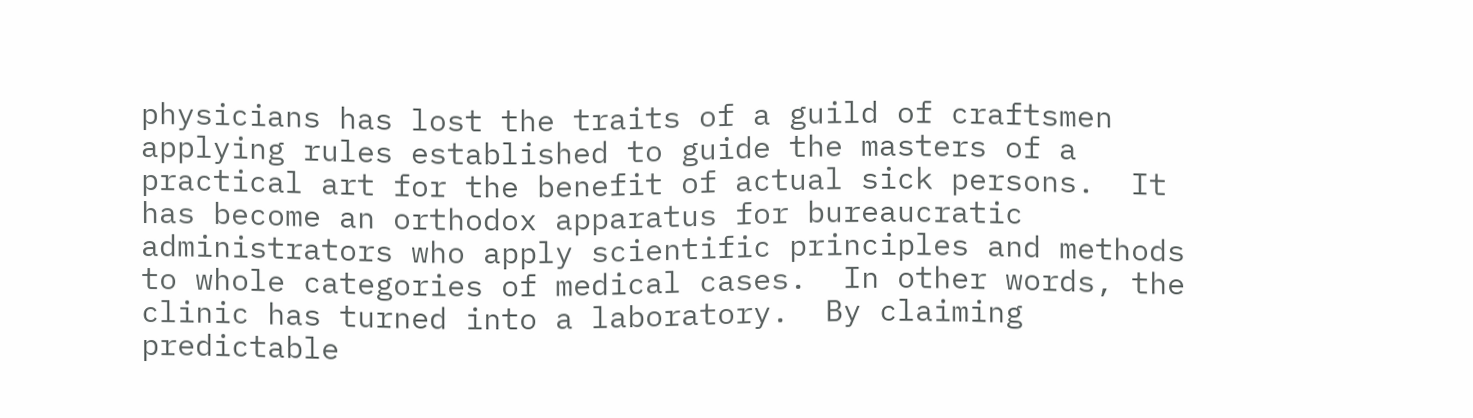physicians has lost the traits of a guild of craftsmen applying rules established to guide the masters of a practical art for the benefit of actual sick persons.  It has become an orthodox apparatus for bureaucratic administrators who apply scientific principles and methods to whole categories of medical cases.  In other words, the clinic has turned into a laboratory.  By claiming predictable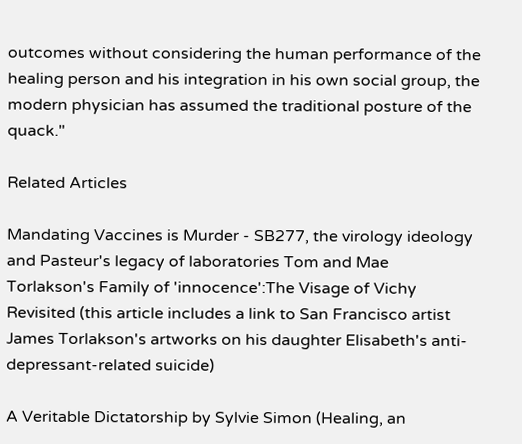outcomes without considering the human performance of the healing person and his integration in his own social group, the modern physician has assumed the traditional posture of the quack."

Related Articles

Mandating Vaccines is Murder - SB277, the virology ideology and Pasteur's legacy of laboratories Tom and Mae Torlakson's Family of 'innocence':The Visage of Vichy Revisited (this article includes a link to San Francisco artist James Torlakson's artworks on his daughter Elisabeth's anti-depressant-related suicide)

A Veritable Dictatorship by Sylvie Simon (Healing, an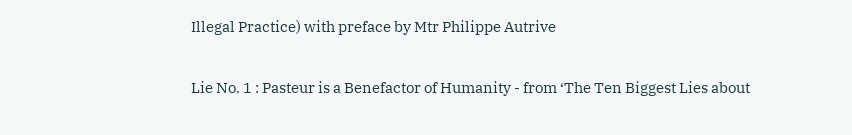Illegal Practice) with preface by Mtr Philippe Autrive

Lie No. 1 : Pasteur is a Benefactor of Humanity - from ‘The Ten Biggest Lies about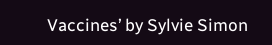Vaccines’ by Sylvie Simon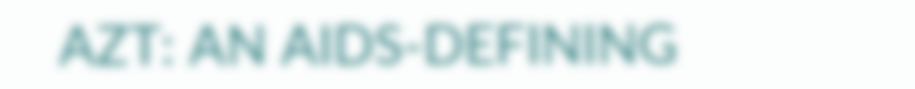AZT: AN AIDS-DEFINING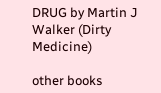DRUG by Martin J Walker (Dirty Medicine)

other books